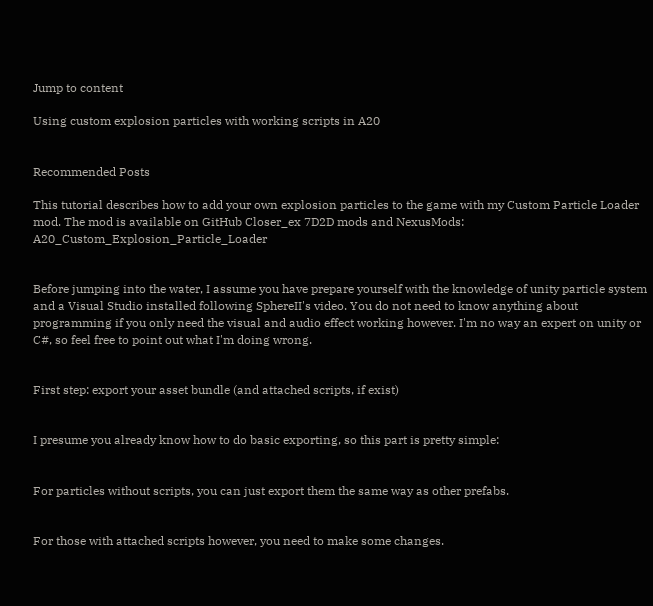Jump to content

Using custom explosion particles with working scripts in A20


Recommended Posts

This tutorial describes how to add your own explosion particles to the game with my Custom Particle Loader mod. The mod is available on GitHub Closer_ex 7D2D mods and NexusMods: A20_Custom_Explosion_Particle_Loader


Before jumping into the water, I assume you have prepare yourself with the knowledge of unity particle system and a Visual Studio installed following SphereII's video. You do not need to know anything about programming if you only need the visual and audio effect working however. I'm no way an expert on unity or C#, so feel free to point out what I'm doing wrong.


First step: export your asset bundle (and attached scripts, if exist)


I presume you already know how to do basic exporting, so this part is pretty simple:


For particles without scripts, you can just export them the same way as other prefabs.


For those with attached scripts however, you need to make some changes.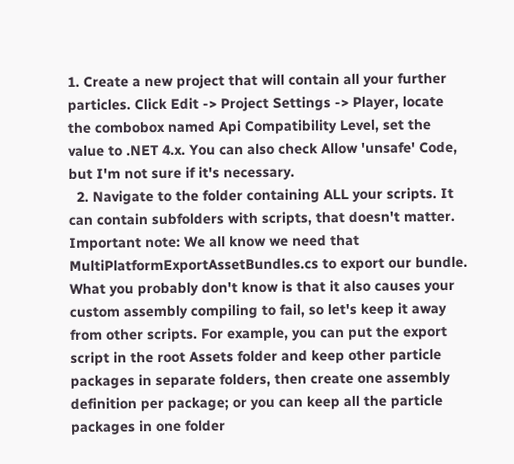1. Create a new project that will contain all your further particles. Click Edit -> Project Settings -> Player, locate the combobox named Api Compatibility Level, set the value to .NET 4.x. You can also check Allow 'unsafe' Code, but I'm not sure if it's necessary.
  2. Navigate to the folder containing ALL your scripts. It can contain subfolders with scripts, that doesn't matter. Important note: We all know we need that MultiPlatformExportAssetBundles.cs to export our bundle. What you probably don't know is that it also causes your custom assembly compiling to fail, so let's keep it away from other scripts. For example, you can put the export script in the root Assets folder and keep other particle packages in separate folders, then create one assembly definition per package; or you can keep all the particle packages in one folder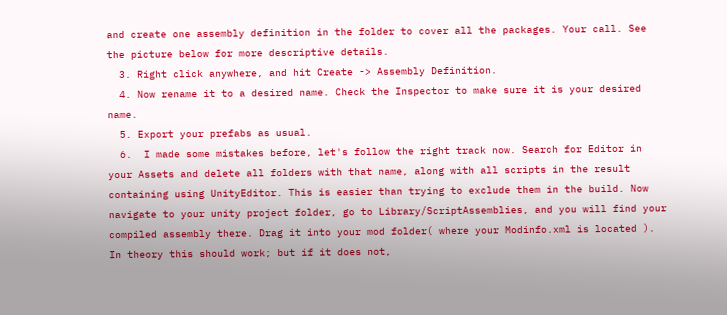and create one assembly definition in the folder to cover all the packages. Your call. See the picture below for more descriptive details.
  3. Right click anywhere, and hit Create -> Assembly Definition.
  4. Now rename it to a desired name. Check the Inspector to make sure it is your desired name.
  5. Export your prefabs as usual.
  6.  I made some mistakes before, let's follow the right track now. Search for Editor in your Assets and delete all folders with that name, along with all scripts in the result containing using UnityEditor. This is easier than trying to exclude them in the build. Now navigate to your unity project folder, go to Library/ScriptAssemblies, and you will find your compiled assembly there. Drag it into your mod folder( where your Modinfo.xml is located ). In theory this should work; but if it does not,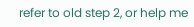refer to old step 2, or help me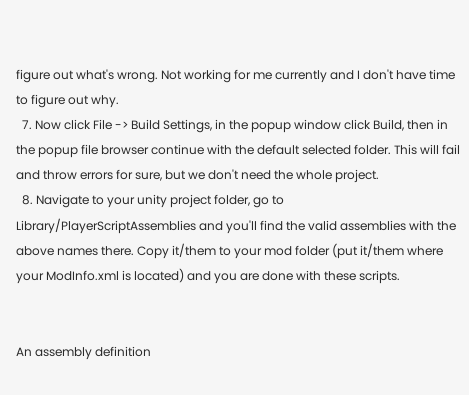figure out what's wrong. Not working for me currently and I don't have time to figure out why.
  7. Now click File -> Build Settings, in the popup window click Build, then in the popup file browser continue with the default selected folder. This will fail and throw errors for sure, but we don't need the whole project.
  8. Navigate to your unity project folder, go to Library/PlayerScriptAssemblies and you'll find the valid assemblies with the above names there. Copy it/them to your mod folder (put it/them where your ModInfo.xml is located) and you are done with these scripts.


An assembly definition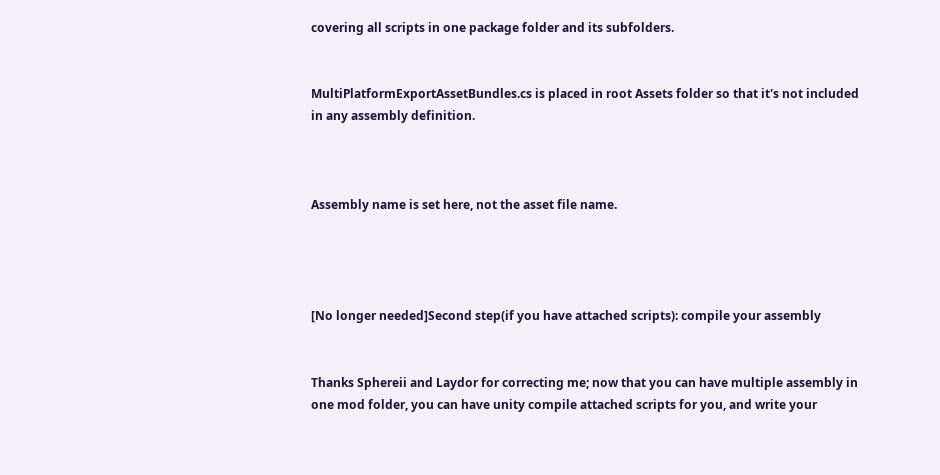covering all scripts in one package folder and its subfolders.


MultiPlatformExportAssetBundles.cs is placed in root Assets folder so that it's not included in any assembly definition.



Assembly name is set here, not the asset file name.




[No longer needed]Second step(if you have attached scripts): compile your assembly


Thanks Sphereii and Laydor for correcting me; now that you can have multiple assembly in one mod folder, you can have unity compile attached scripts for you, and write your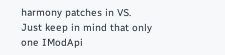harmony patches in VS. Just keep in mind that only one IModApi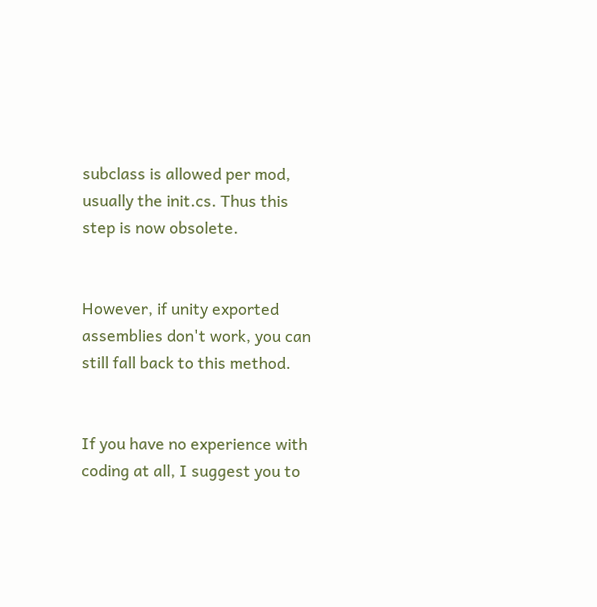subclass is allowed per mod, usually the init.cs. Thus this step is now obsolete.


However, if unity exported assemblies don't work, you can still fall back to this method.


If you have no experience with coding at all, I suggest you to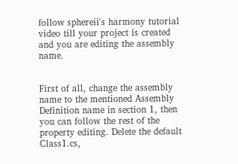follow sphereii's harmony tutorial video till your project is created and you are editing the assembly name.


First of all, change the assembly name to the mentioned Assembly Definition name in section 1, then you can follow the rest of the property editing. Delete the default Class1.cs,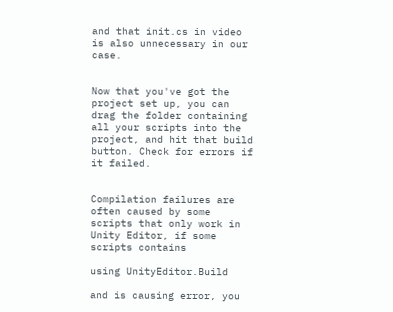and that init.cs in video is also unnecessary in our case.


Now that you've got the project set up, you can drag the folder containing all your scripts into the project, and hit that build button. Check for errors if it failed.


Compilation failures are often caused by some scripts that only work in Unity Editor, if some scripts contains

using UnityEditor.Build

and is causing error, you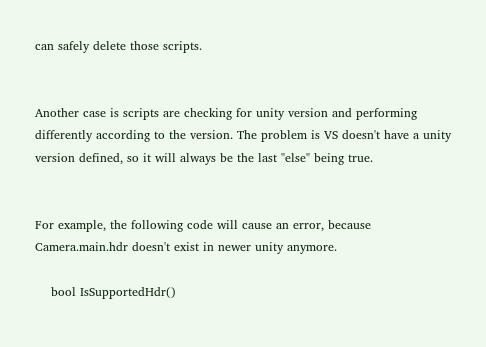can safely delete those scripts.


Another case is scripts are checking for unity version and performing differently according to the version. The problem is VS doesn't have a unity version defined, so it will always be the last "else" being true.


For example, the following code will cause an error, because Camera.main.hdr doesn't exist in newer unity anymore.

    bool IsSupportedHdr()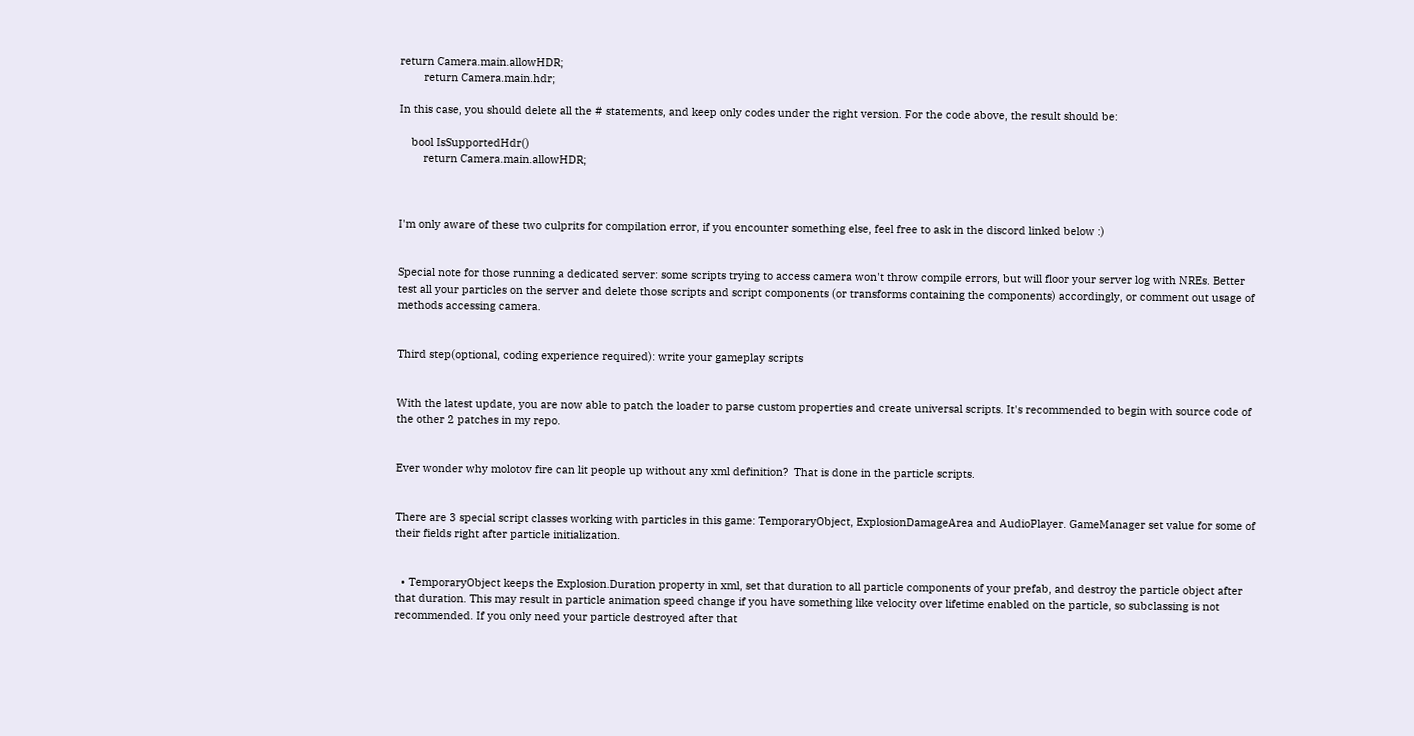return Camera.main.allowHDR;
        return Camera.main.hdr;

In this case, you should delete all the # statements, and keep only codes under the right version. For the code above, the result should be:

    bool IsSupportedHdr()
        return Camera.main.allowHDR;



I'm only aware of these two culprits for compilation error, if you encounter something else, feel free to ask in the discord linked below :)


Special note for those running a dedicated server: some scripts trying to access camera won't throw compile errors, but will floor your server log with NREs. Better test all your particles on the server and delete those scripts and script components (or transforms containing the components) accordingly, or comment out usage of methods accessing camera.


Third step(optional, coding experience required): write your gameplay scripts


With the latest update, you are now able to patch the loader to parse custom properties and create universal scripts. It's recommended to begin with source code of the other 2 patches in my repo.


Ever wonder why molotov fire can lit people up without any xml definition?  That is done in the particle scripts.


There are 3 special script classes working with particles in this game: TemporaryObject, ExplosionDamageArea and AudioPlayer. GameManager set value for some of their fields right after particle initialization.


  • TemporaryObject keeps the Explosion.Duration property in xml, set that duration to all particle components of your prefab, and destroy the particle object after that duration. This may result in particle animation speed change if you have something like velocity over lifetime enabled on the particle, so subclassing is not recommended. If you only need your particle destroyed after that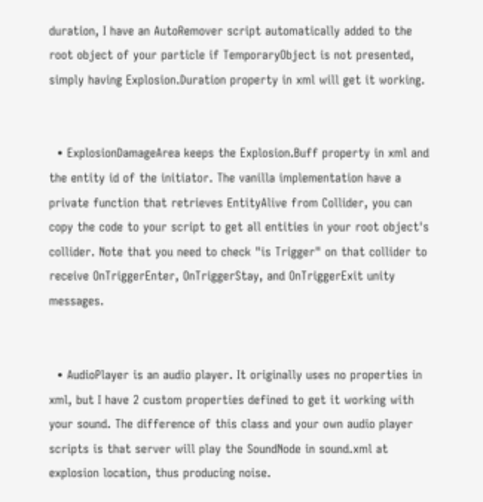duration, I have an AutoRemover script automatically added to the root object of your particle if TemporaryObject is not presented, simply having Explosion.Duration property in xml will get it working.


  • ExplosionDamageArea keeps the Explosion.Buff property in xml and the entity id of the initiator. The vanilla implementation have a private function that retrieves EntityAlive from Collider, you can copy the code to your script to get all entities in your root object's collider. Note that you need to check "is Trigger" on that collider to receive OnTriggerEnter, OnTriggerStay, and OnTriggerExit unity messages.


  • AudioPlayer is an audio player. It originally uses no properties in xml, but I have 2 custom properties defined to get it working with your sound. The difference of this class and your own audio player scripts is that server will play the SoundNode in sound.xml at explosion location, thus producing noise.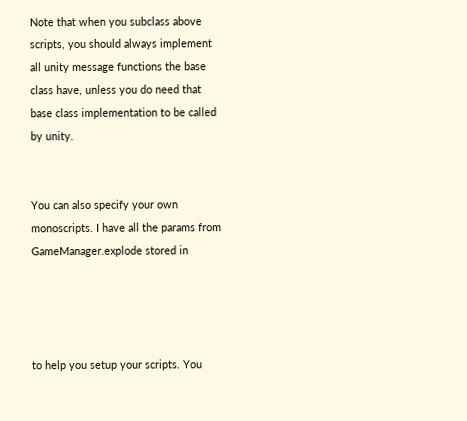Note that when you subclass above scripts, you should always implement all unity message functions the base class have, unless you do need that base class implementation to be called by unity.


You can also specify your own monoscripts. I have all the params from GameManager.explode stored in




to help you setup your scripts. You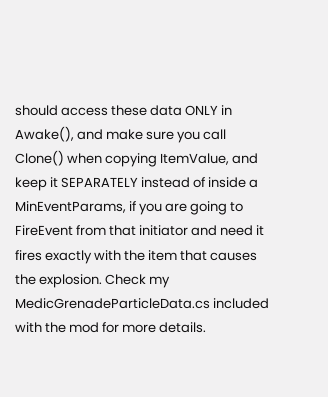should access these data ONLY in Awake(), and make sure you call Clone() when copying ItemValue, and keep it SEPARATELY instead of inside a MinEventParams, if you are going to FireEvent from that initiator and need it fires exactly with the item that causes the explosion. Check my MedicGrenadeParticleData.cs included with the mod for more details.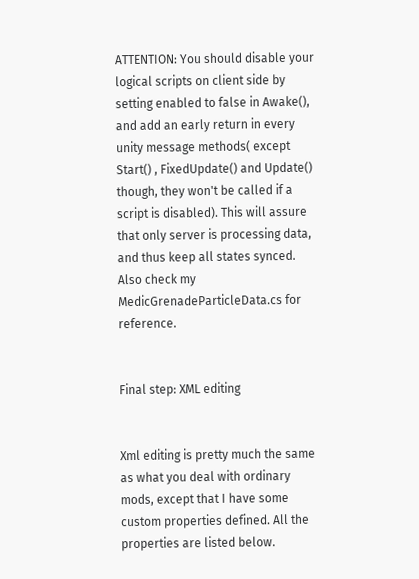ATTENTION: You should disable your logical scripts on client side by setting enabled to false in Awake(), and add an early return in every unity message methods( except Start() , FixedUpdate() and Update() though, they won't be called if a script is disabled). This will assure that only server is processing data, and thus keep all states synced. Also check my MedicGrenadeParticleData.cs for reference.


Final step: XML editing


Xml editing is pretty much the same as what you deal with ordinary mods, except that I have some custom properties defined. All the properties are listed below.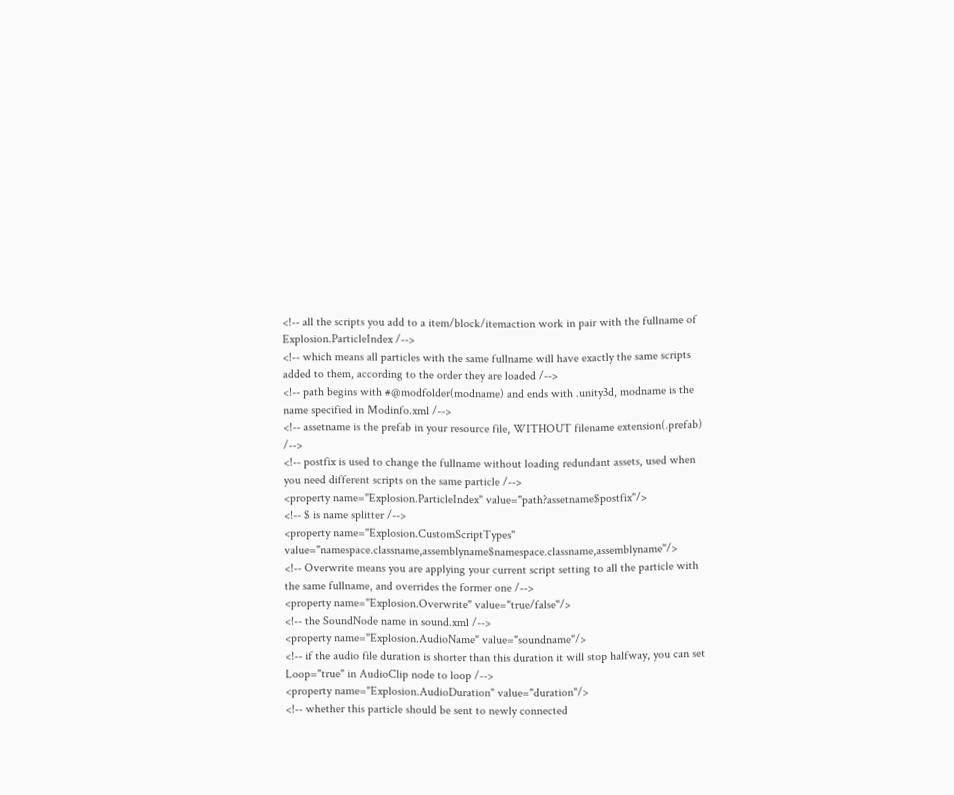<!-- all the scripts you add to a item/block/itemaction work in pair with the fullname of Explosion.ParticleIndex /-->
<!-- which means all particles with the same fullname will have exactly the same scripts added to them, according to the order they are loaded /-->
<!-- path begins with #@modfolder(modname) and ends with .unity3d, modname is the name specified in Modinfo.xml /-->
<!-- assetname is the prefab in your resource file, WITHOUT filename extension(.prefab) /-->
<!-- postfix is used to change the fullname without loading redundant assets, used when you need different scripts on the same particle /-->
<property name="Explosion.ParticleIndex" value="path?assetname$postfix"/>
<!-- $ is name splitter /-->
<property name="Explosion.CustomScriptTypes" value="namespace.classname,assemblyname$namespace.classname,assemblyname"/>
<!-- Overwrite means you are applying your current script setting to all the particle with the same fullname, and overrides the former one /-->
<property name="Explosion.Overwrite" value="true/false"/>
<!-- the SoundNode name in sound.xml /-->
<property name="Explosion.AudioName" value="soundname"/>
<!-- if the audio file duration is shorter than this duration it will stop halfway, you can set Loop="true" in AudioClip node to loop /-->
<property name="Explosion.AudioDuration" value="duration"/>
<!-- whether this particle should be sent to newly connected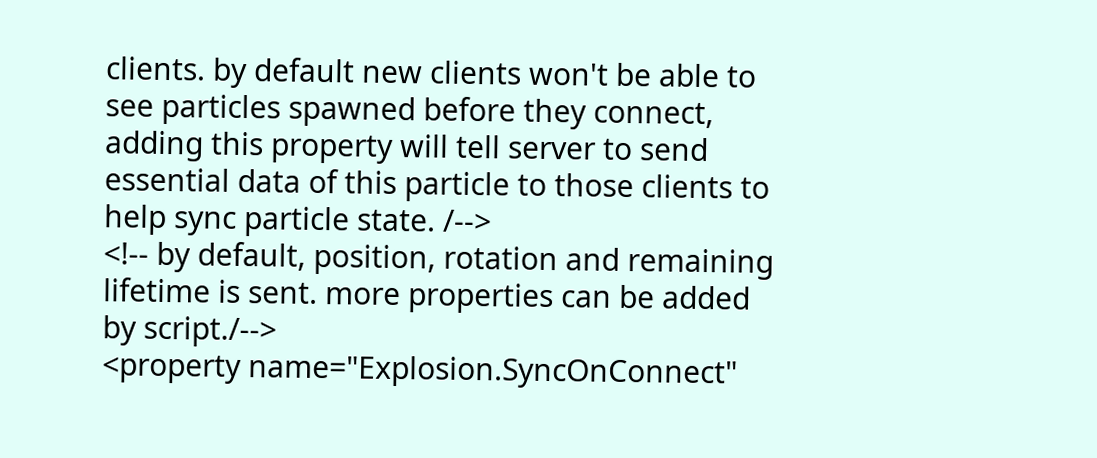clients. by default new clients won't be able to see particles spawned before they connect, adding this property will tell server to send essential data of this particle to those clients to help sync particle state. /-->
<!-- by default, position, rotation and remaining lifetime is sent. more properties can be added by script./-->
<property name="Explosion.SyncOnConnect"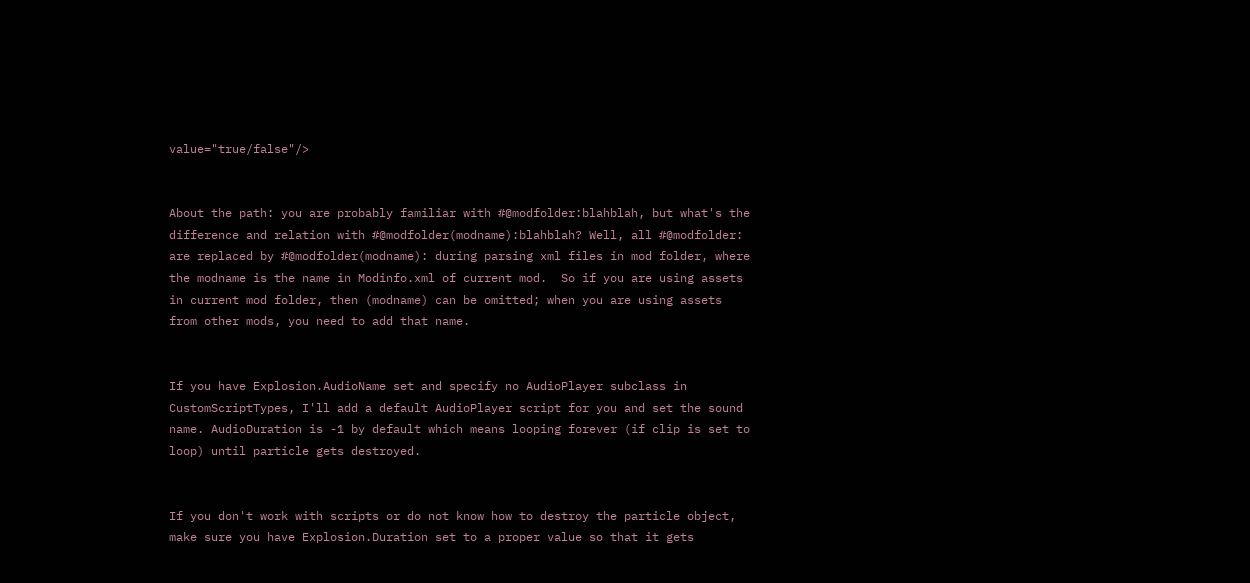value="true/false"/>


About the path: you are probably familiar with #@modfolder:blahblah, but what's the difference and relation with #@modfolder(modname):blahblah? Well, all #@modfolder: are replaced by #@modfolder(modname): during parsing xml files in mod folder, where the modname is the name in Modinfo.xml of current mod.  So if you are using assets in current mod folder, then (modname) can be omitted; when you are using assets from other mods, you need to add that name.


If you have Explosion.AudioName set and specify no AudioPlayer subclass in CustomScriptTypes, I'll add a default AudioPlayer script for you and set the sound name. AudioDuration is -1 by default which means looping forever (if clip is set to loop) until particle gets destroyed.


If you don't work with scripts or do not know how to destroy the particle object, make sure you have Explosion.Duration set to a proper value so that it gets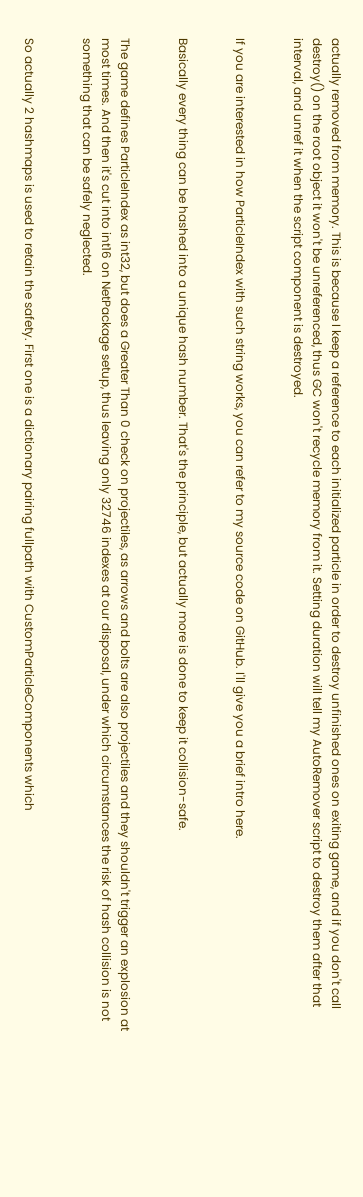actually removed from memory. This is because I keep a reference to each initialized particle in order to destroy unfinished ones on exiting game, and if you don't call destroy() on the root object it won't be unreferenced, thus GC won't recycle memory from it. Setting duration will tell my AutoRemover script to destroy them after that interval, and unref it when the script component is destroyed.


If you are interested in how ParticleIndex with such string works, you can refer to my source code on GitHub. I'll give you a brief intro here.


Basically every thing can be hashed into a unique hash number. That's the principle, but actually more is done to keep it collision-safe.


The game defines ParticleIndex as int32, but does a Greater Than 0 check on projectiles, as arrows and bolts are also projectiles and they shouldn't trigger an explosion at most times. And then it's cut into int16 on NetPackage setup, thus leaving only 32746 indexes at our disposal, under which circumstances the risk of hash collision is not something that can be safely neglected.


So actually 2 hashmaps is used to retain the safety. First one is a dictionary pairing fullpath with CustomParticleComponents which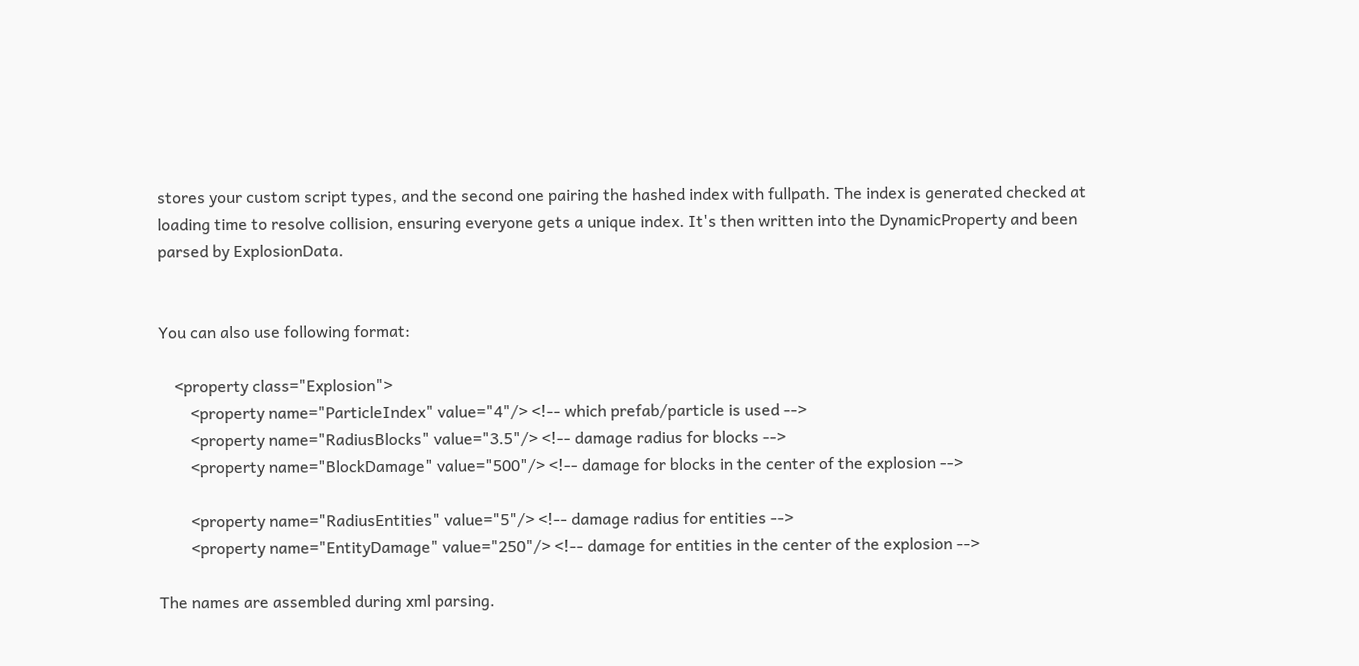stores your custom script types, and the second one pairing the hashed index with fullpath. The index is generated checked at loading time to resolve collision, ensuring everyone gets a unique index. It's then written into the DynamicProperty and been parsed by ExplosionData.


You can also use following format:

    <property class="Explosion">
        <property name="ParticleIndex" value="4"/> <!-- which prefab/particle is used -->
        <property name="RadiusBlocks" value="3.5"/> <!-- damage radius for blocks -->
        <property name="BlockDamage" value="500"/> <!-- damage for blocks in the center of the explosion -->

        <property name="RadiusEntities" value="5"/> <!-- damage radius for entities -->
        <property name="EntityDamage" value="250"/> <!-- damage for entities in the center of the explosion -->

The names are assembled during xml parsing.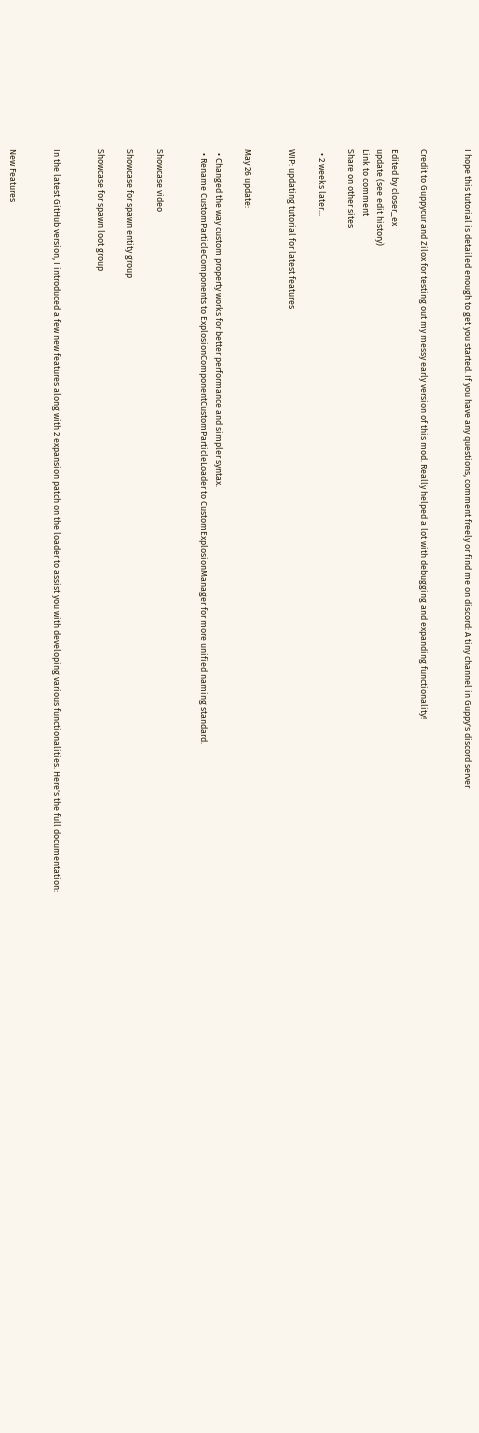I hope this tutorial is detailed enough to get you started. If you have any questions, comment freely or find me on discord: A tiny channel in Guppy's discord server


Credit to Guppycur and Zilox for testing out my messy early version of this mod. Really helped a lot with debugging and expanding functionality!

Edited by closer_ex
update (see edit history)
Link to comment
Share on other sites

  • 2 weeks later...

WIP: updating tutorial for latest features


May 26 update:

  • Changed the way custom property works for better performance and simpler syntax.
  • Rename CustomParticleComponents to ExplosionComponentCustomParticleLoader to CustomExplosionManager for more unified naming standard.


Showcase video

Showcase for spawn entity group

Showcase for spawn loot group


In the latest GitHub version, I introduced a few new features along with 2 expansion patch on the loader to assist you with developing various functionalities. Here's the full documentation:


New Features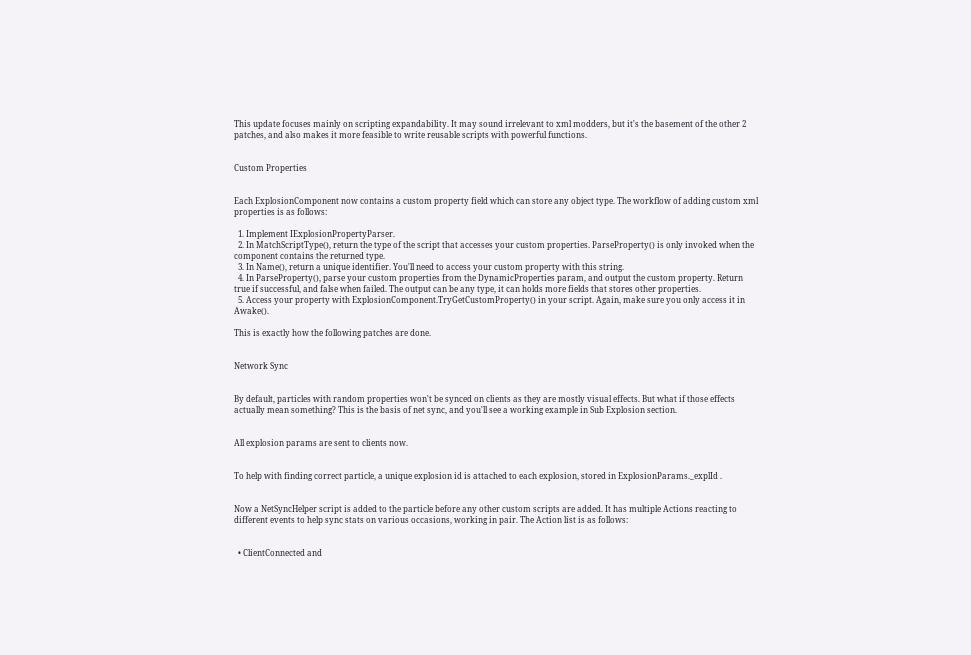This update focuses mainly on scripting expandability. It may sound irrelevant to xml modders, but it's the basement of the other 2 patches, and also makes it more feasible to write reusable scripts with powerful functions.


Custom Properties


Each ExplosionComponent now contains a custom property field which can store any object type. The workflow of adding custom xml properties is as follows:

  1. Implement IExplosionPropertyParser.
  2. In MatchScriptType(), return the type of the script that accesses your custom properties. ParseProperty() is only invoked when the component contains the returned type.
  3. In Name(), return a unique identifier. You'll need to access your custom property with this string.
  4. In ParseProperty(), parse your custom properties from the DynamicProperties param, and output the custom property. Return true if successful, and false when failed. The output can be any type, it can holds more fields that stores other properties.
  5. Access your property with ExplosionComponent.TryGetCustomProperty() in your script. Again, make sure you only access it in Awake().

This is exactly how the following patches are done.


Network Sync


By default, particles with random properties won't be synced on clients as they are mostly visual effects. But what if those effects actually mean something? This is the basis of net sync, and you'll see a working example in Sub Explosion section.


All explosion params are sent to clients now.


To help with finding correct particle, a unique explosion id is attached to each explosion, stored in ExplosionParams._explId .


Now a NetSyncHelper script is added to the particle before any other custom scripts are added. It has multiple Actions reacting to different events to help sync stats on various occasions, working in pair. The Action list is as follows:


  • ClientConnected and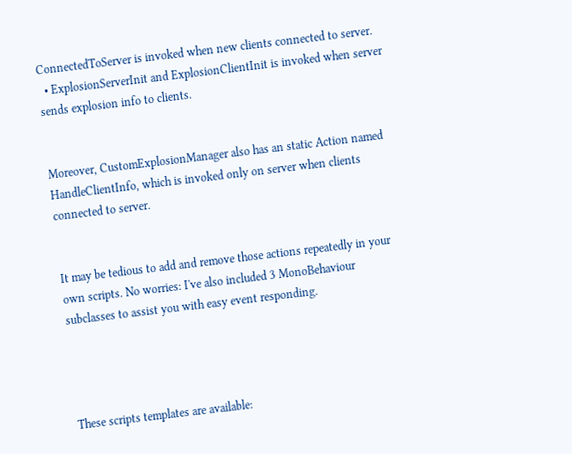ConnectedToServer is invoked when new clients connected to server.
  • ExplosionServerInit and ExplosionClientInit is invoked when server sends explosion info to clients.


Moreover, CustomExplosionManager also has an static Action named HandleClientInfo, which is invoked only on server when clients connected to server.


It may be tedious to add and remove those actions repeatedly in your own scripts. No worries: I've also included 3 MonoBehaviour subclasses to assist you with easy event responding.




These scripts templates are available: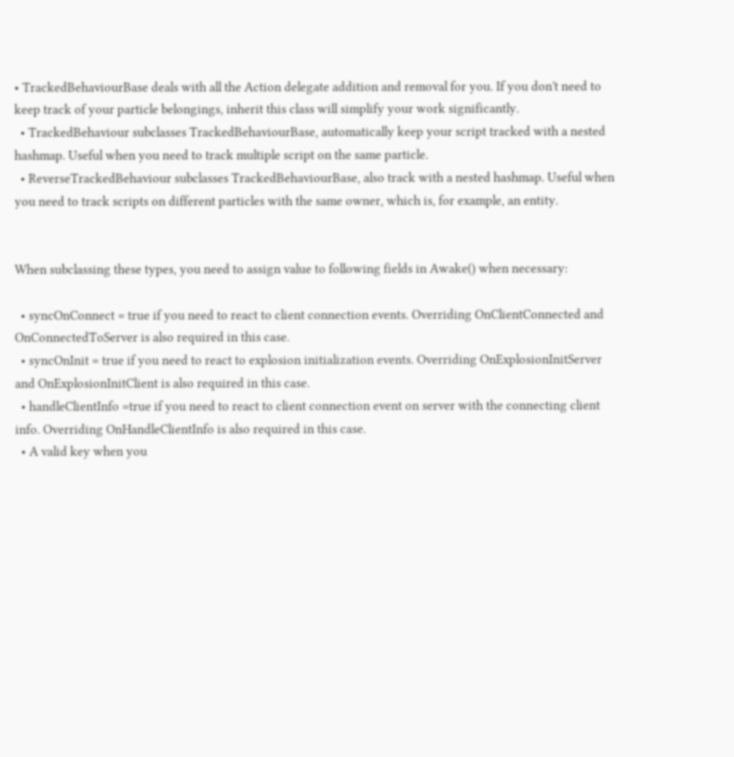• TrackedBehaviourBase deals with all the Action delegate addition and removal for you. If you don't need to keep track of your particle belongings, inherit this class will simplify your work significantly.
  • TrackedBehaviour subclasses TrackedBehaviourBase, automatically keep your script tracked with a nested hashmap. Useful when you need to track multiple script on the same particle.
  • ReverseTrackedBehaviour subclasses TrackedBehaviourBase, also track with a nested hashmap. Useful when you need to track scripts on different particles with the same owner, which is, for example, an entity.


When subclassing these types, you need to assign value to following fields in Awake() when necessary:

  • syncOnConnect = true if you need to react to client connection events. Overriding OnClientConnected and OnConnectedToServer is also required in this case.
  • syncOnInit = true if you need to react to explosion initialization events. Overriding OnExplosionInitServer and OnExplosionInitClient is also required in this case.
  • handleClientInfo =true if you need to react to client connection event on server with the connecting client info. Overriding OnHandleClientInfo is also required in this case.
  • A valid key when you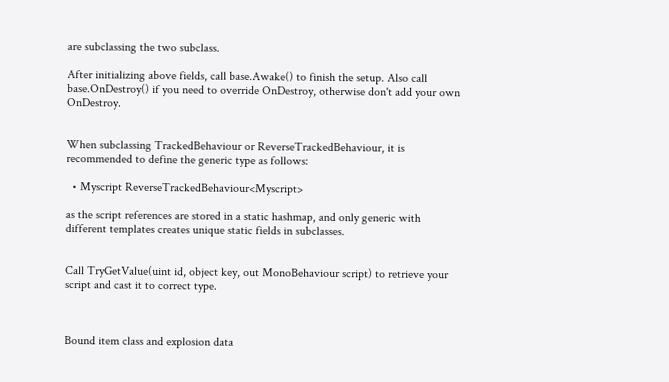are subclassing the two subclass.

After initializing above fields, call base.Awake() to finish the setup. Also call base.OnDestroy() if you need to override OnDestroy, otherwise don't add your own OnDestroy.


When subclassing TrackedBehaviour or ReverseTrackedBehaviour, it is recommended to define the generic type as follows:

  • Myscript ReverseTrackedBehaviour<Myscript>

as the script references are stored in a static hashmap, and only generic with different templates creates unique static fields in subclasses.


Call TryGetValue(uint id, object key, out MonoBehaviour script) to retrieve your script and cast it to correct type.



Bound item class and explosion data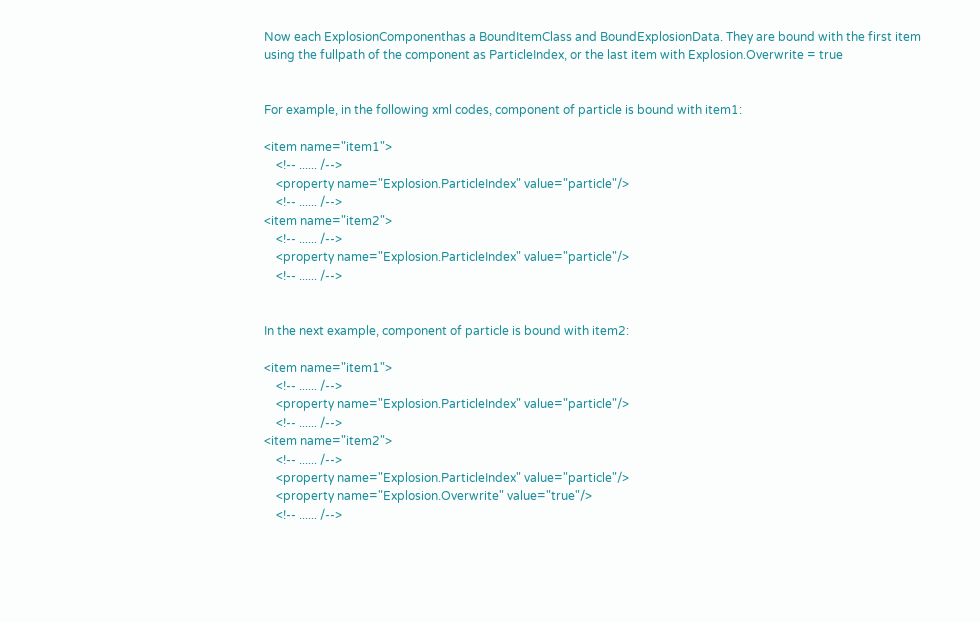Now each ExplosionComponenthas a BoundItemClass and BoundExplosionData. They are bound with the first item using the fullpath of the component as ParticleIndex, or the last item with Explosion.Overwrite = true


For example, in the following xml codes, component of particle is bound with item1:

<item name="item1">
    <!-- ...... /-->
    <property name="Explosion.ParticleIndex" value="particle"/>
    <!-- ...... /-->
<item name="item2">
    <!-- ...... /-->
    <property name="Explosion.ParticleIndex" value="particle"/>
    <!-- ...... /-->


In the next example, component of particle is bound with item2:

<item name="item1">
    <!-- ...... /-->
    <property name="Explosion.ParticleIndex" value="particle"/>
    <!-- ...... /-->
<item name="item2">
    <!-- ...... /-->
    <property name="Explosion.ParticleIndex" value="particle"/>
    <property name="Explosion.Overwrite" value="true"/>
    <!-- ...... /-->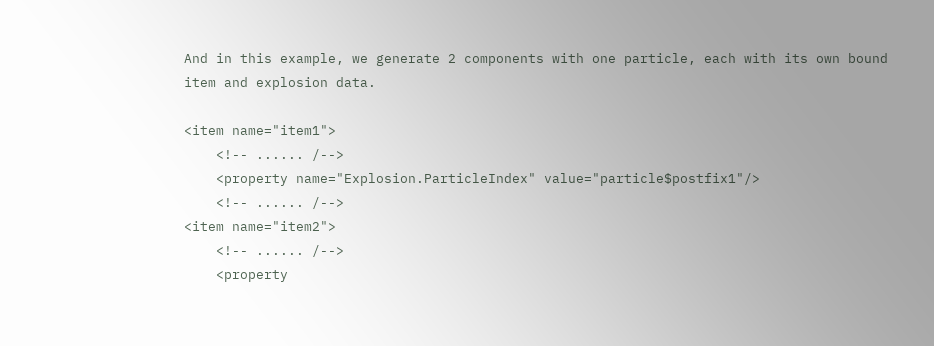And in this example, we generate 2 components with one particle, each with its own bound item and explosion data.

<item name="item1">
    <!-- ...... /-->
    <property name="Explosion.ParticleIndex" value="particle$postfix1"/>
    <!-- ...... /-->
<item name="item2">
    <!-- ...... /-->
    <property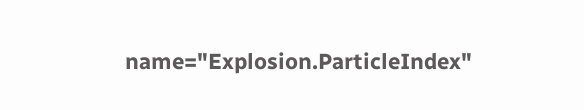name="Explosion.ParticleIndex"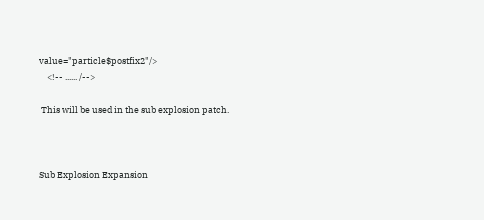value="particle$postfix2"/>
    <!-- ...... /-->

 This will be used in the sub explosion patch.



Sub Explosion Expansion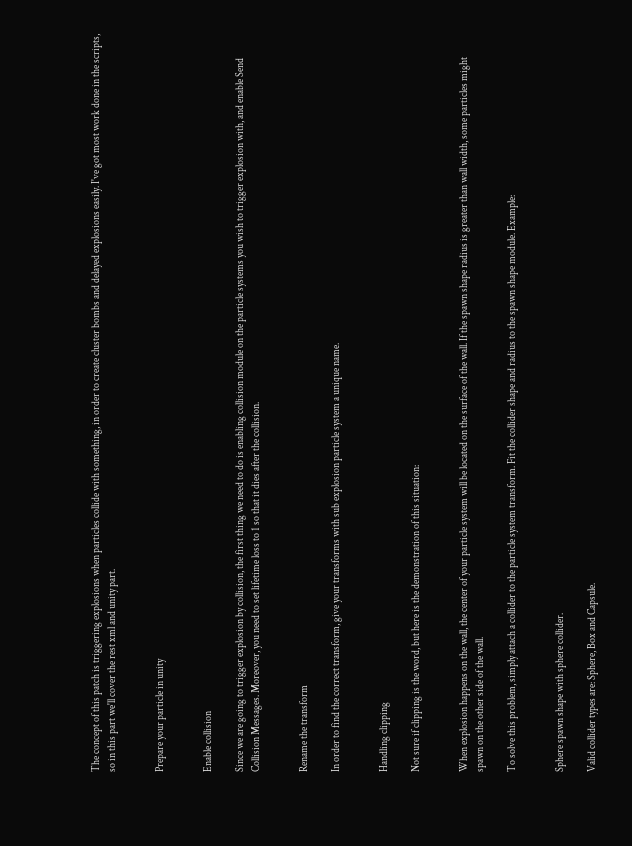The concept of this patch is triggering explosions when particles collide with something, in order to create cluster bombs and delayed explosions easily. I've got most work done in the scripts, so in this part we'll cover the rest xml and unity part.


Prepare your particle in unity


Enable collision

Since we are going to trigger explosion by collision, the first thing we need to do is enabling collision module on the particle systems you wish to trigger explosion with, and enable Send Collision Messages. Moreover, you need to set lifetime loss to 1 so that it dies after the collision.


Rename the transform

In order to find the correct transform, give your transforms with sub explosion particle system a unique name.


Handling clipping

Not sure if clipping is the word, but here is the demonstration of this situation:


When explosion happens on the wall, the center of your particle system will be located on the surface of the wall. If the spawn shape radius is greater than wall width, some particles might spawn on the other side of the wall.

To solve this problem, simply attach a collider to the particle system transform. Fit the collider shape and radius to the spawn shape module. Example:


Sphere spawn shape with sphere collider.

Valid collider types are: Sphere, Box and Capsule.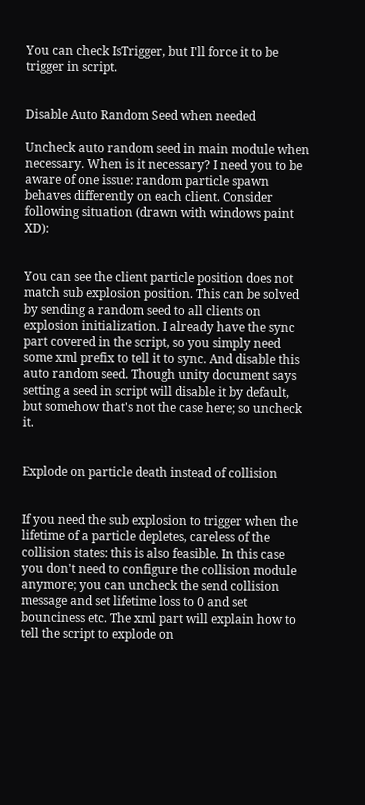You can check IsTrigger, but I'll force it to be trigger in script.


Disable Auto Random Seed when needed

Uncheck auto random seed in main module when necessary. When is it necessary? I need you to be aware of one issue: random particle spawn behaves differently on each client. Consider following situation (drawn with windows paint XD):


You can see the client particle position does not match sub explosion position. This can be solved by sending a random seed to all clients on explosion initialization. I already have the sync part covered in the script, so you simply need some xml prefix to tell it to sync. And disable this auto random seed. Though unity document says setting a seed in script will disable it by default, but somehow that's not the case here; so uncheck it.


Explode on particle death instead of collision


If you need the sub explosion to trigger when the lifetime of a particle depletes, careless of the collision states: this is also feasible. In this case you don't need to configure the collision module anymore; you can uncheck the send collision message and set lifetime loss to 0 and set bounciness etc. The xml part will explain how to tell the script to explode on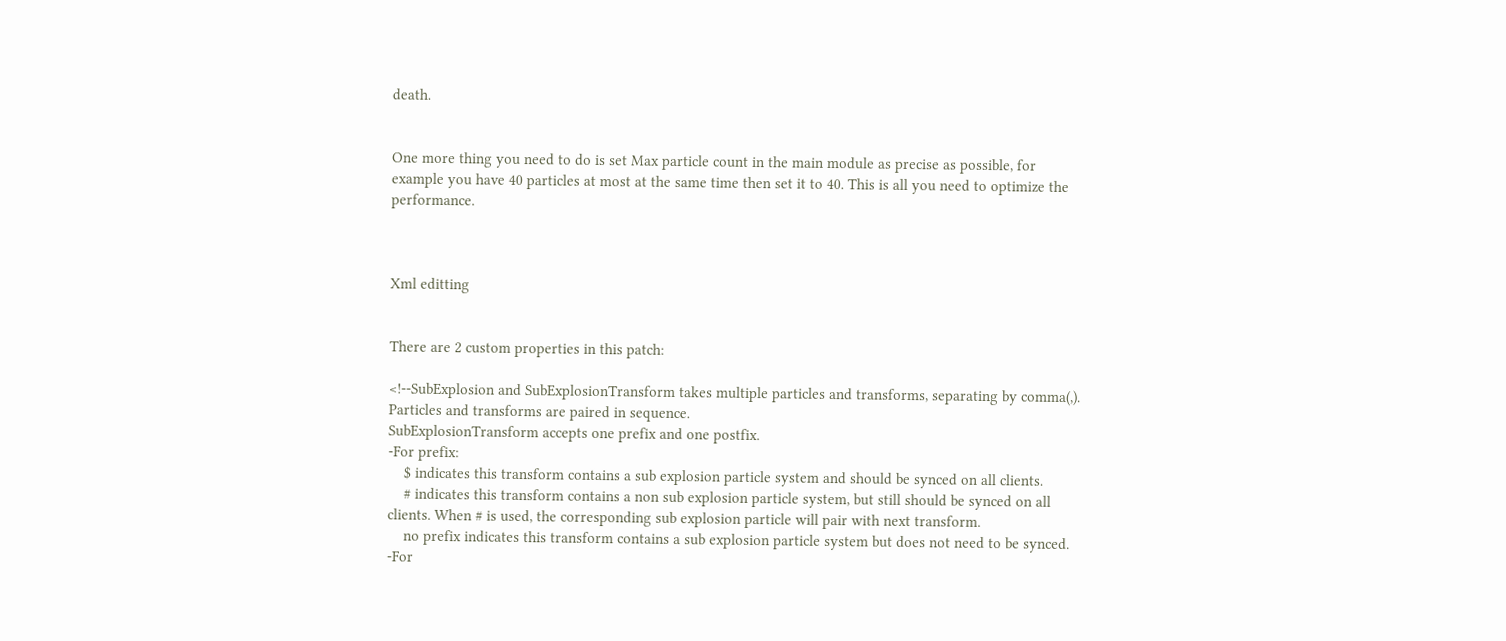death.


One more thing you need to do is set Max particle count in the main module as precise as possible, for example you have 40 particles at most at the same time then set it to 40. This is all you need to optimize the performance.



Xml editting


There are 2 custom properties in this patch:

<!--SubExplosion and SubExplosionTransform takes multiple particles and transforms, separating by comma(,). Particles and transforms are paired in sequence.
SubExplosionTransform accepts one prefix and one postfix.
-For prefix:
    $ indicates this transform contains a sub explosion particle system and should be synced on all clients.
    # indicates this transform contains a non sub explosion particle system, but still should be synced on all clients. When # is used, the corresponding sub explosion particle will pair with next transform.
    no prefix indicates this transform contains a sub explosion particle system but does not need to be synced.
-For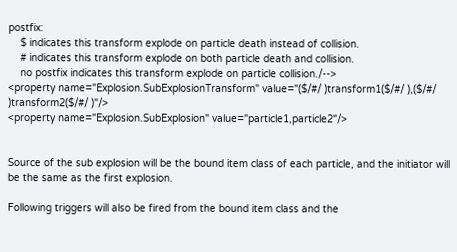postfix:
    $ indicates this transform explode on particle death instead of collision.
    # indicates this transform explode on both particle death and collision.
    no postfix indicates this transform explode on particle collision./-->
<property name="Explosion.SubExplosionTransform" value="($/#/ )transform1($/#/ ),($/#/ )transform2($/#/ )"/>
<property name="Explosion.SubExplosion" value="particle1,particle2"/>


Source of the sub explosion will be the bound item class of each particle, and the initiator will be the same as the first explosion.

Following triggers will also be fired from the bound item class and the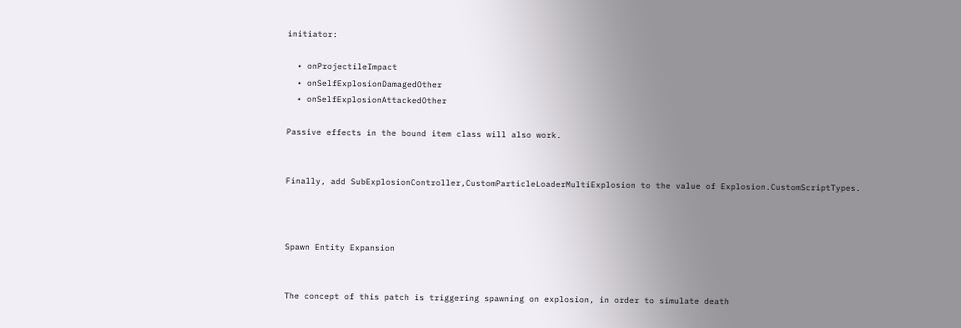initiator:

  • onProjectileImpact
  • onSelfExplosionDamagedOther
  • onSelfExplosionAttackedOther

Passive effects in the bound item class will also work.


Finally, add SubExplosionController,CustomParticleLoaderMultiExplosion to the value of Explosion.CustomScriptTypes.



Spawn Entity Expansion


The concept of this patch is triggering spawning on explosion, in order to simulate death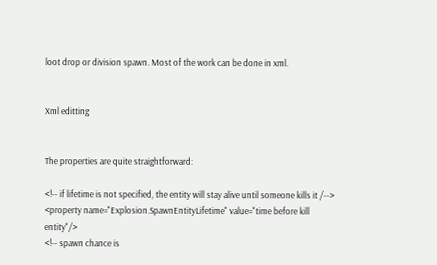loot drop or division spawn. Most of the work can be done in xml.


Xml editting


The properties are quite straightforward:

<!-- if lifetime is not specified, the entity will stay alive until someone kills it /-->
<property name="Explosion.SpawnEntityLifetime" value="time before kill entity"/>
<!-- spawn chance is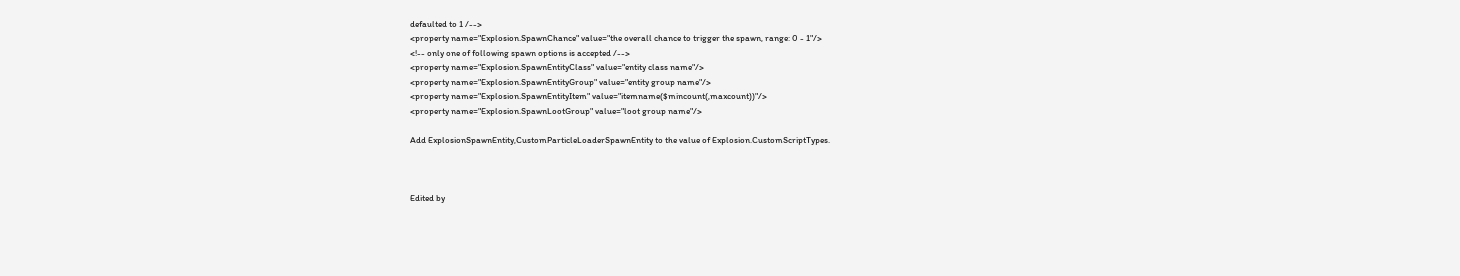defaulted to 1 /-->
<property name="Explosion.SpawnChance" value="the overall chance to trigger the spawn, range: 0 - 1"/>
<!-- only one of following spawn options is accepted /-->
<property name="Explosion.SpawnEntityClass" value="entity class name"/>
<property name="Explosion.SpawnEntityGroup" value="entity group name"/>
<property name="Explosion.SpawnEntityItem" value="itemname($mincount(,maxcount))"/>
<property name="Explosion.SpawnLootGroup" value="loot group name"/>

Add ExplosionSpawnEntity,CustomParticleLoaderSpawnEntity to the value of Explosion.CustomScriptTypes.



Edited by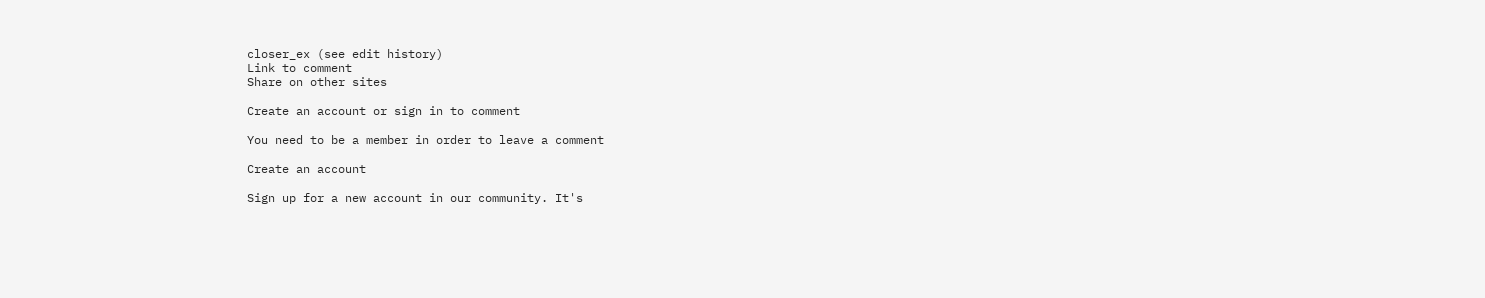closer_ex (see edit history)
Link to comment
Share on other sites

Create an account or sign in to comment

You need to be a member in order to leave a comment

Create an account

Sign up for a new account in our community. It's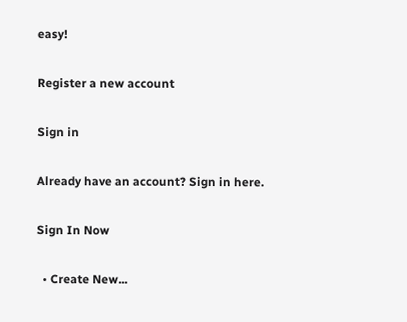easy!

Register a new account

Sign in

Already have an account? Sign in here.

Sign In Now

  • Create New...